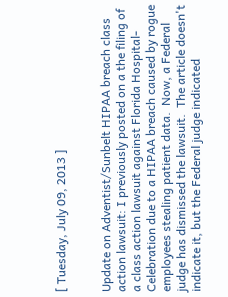[ Tuesday, July 09, 2013 ]


Update on Adventist/Sunbelt HIPAA breach class action lawsuit: I previously posted on a the filing of a class action lawsuit against Florida Hospital-Celebration due to a HIPAA breach caused by rogue employees stealing patient data.  Now, a Federal judge has dismissed the lawsuit.  The article doesn't indicate it, but the Federal judge indicated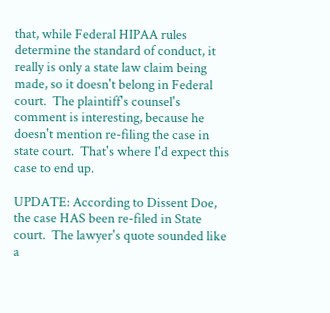that, while Federal HIPAA rules determine the standard of conduct, it really is only a state law claim being made, so it doesn't belong in Federal court.  The plaintiff's counsel's comment is interesting, because he doesn't mention re-filing the case in state court.  That's where I'd expect this case to end up.

UPDATE: According to Dissent Doe, the case HAS been re-filed in State court.  The lawyer's quote sounded like a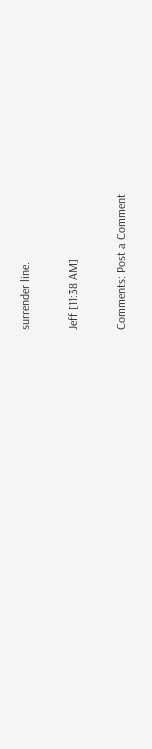surrender line.

Jeff [11:38 AM]

Comments: Post a Comment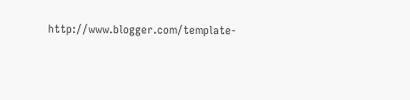http://www.blogger.com/template-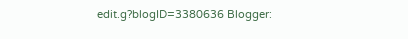edit.g?blogID=3380636 Blogger: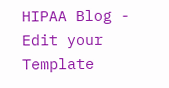HIPAA Blog - Edit your Template